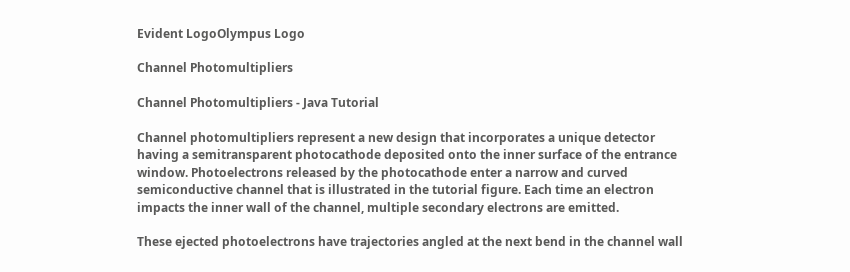Evident LogoOlympus Logo

Channel Photomultipliers

Channel Photomultipliers - Java Tutorial

Channel photomultipliers represent a new design that incorporates a unique detector having a semitransparent photocathode deposited onto the inner surface of the entrance window. Photoelectrons released by the photocathode enter a narrow and curved semiconductive channel that is illustrated in the tutorial figure. Each time an electron impacts the inner wall of the channel, multiple secondary electrons are emitted.

These ejected photoelectrons have trajectories angled at the next bend in the channel wall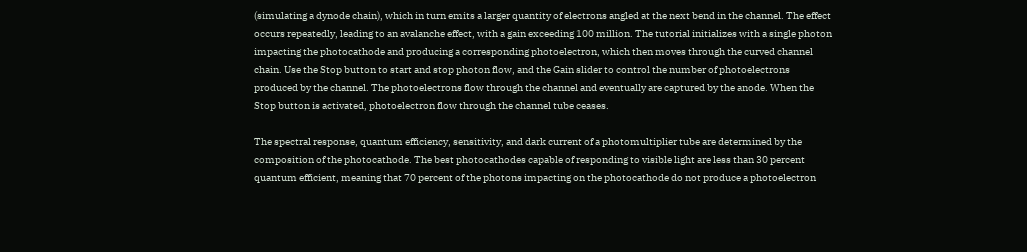(simulating a dynode chain), which in turn emits a larger quantity of electrons angled at the next bend in the channel. The effect occurs repeatedly, leading to an avalanche effect, with a gain exceeding 100 million. The tutorial initializes with a single photon impacting the photocathode and producing a corresponding photoelectron, which then moves through the curved channel chain. Use the Stop button to start and stop photon flow, and the Gain slider to control the number of photoelectrons produced by the channel. The photoelectrons flow through the channel and eventually are captured by the anode. When the Stop button is activated, photoelectron flow through the channel tube ceases.

The spectral response, quantum efficiency, sensitivity, and dark current of a photomultiplier tube are determined by the composition of the photocathode. The best photocathodes capable of responding to visible light are less than 30 percent quantum efficient, meaning that 70 percent of the photons impacting on the photocathode do not produce a photoelectron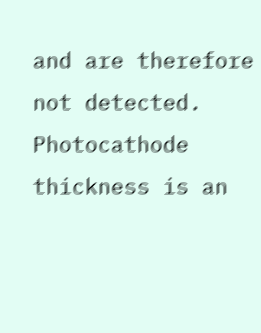and are therefore not detected. Photocathode thickness is an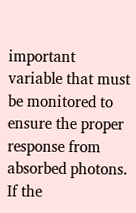important variable that must be monitored to ensure the proper response from absorbed photons. If the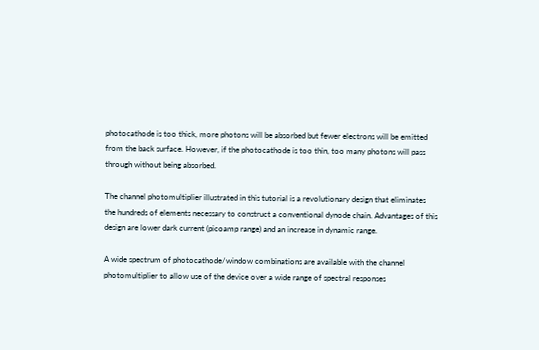photocathode is too thick, more photons will be absorbed but fewer electrons will be emitted from the back surface. However, if the photocathode is too thin, too many photons will pass through without being absorbed.

The channel photomultiplier illustrated in this tutorial is a revolutionary design that eliminates the hundreds of elements necessary to construct a conventional dynode chain. Advantages of this design are lower dark current (picoamp range) and an increase in dynamic range.

A wide spectrum of photocathode/window combinations are available with the channel photomultiplier to allow use of the device over a wide range of spectral responses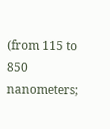(from 115 to 850 nanometers;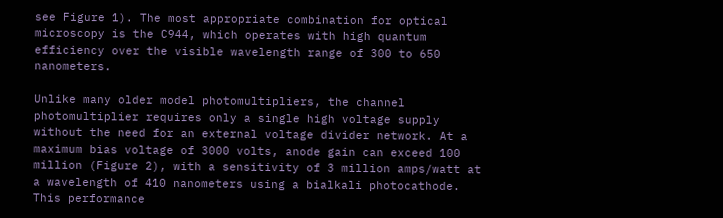see Figure 1). The most appropriate combination for optical microscopy is the C944, which operates with high quantum efficiency over the visible wavelength range of 300 to 650 nanometers.

Unlike many older model photomultipliers, the channel photomultiplier requires only a single high voltage supply without the need for an external voltage divider network. At a maximum bias voltage of 3000 volts, anode gain can exceed 100 million (Figure 2), with a sensitivity of 3 million amps/watt at a wavelength of 410 nanometers using a bialkali photocathode. This performance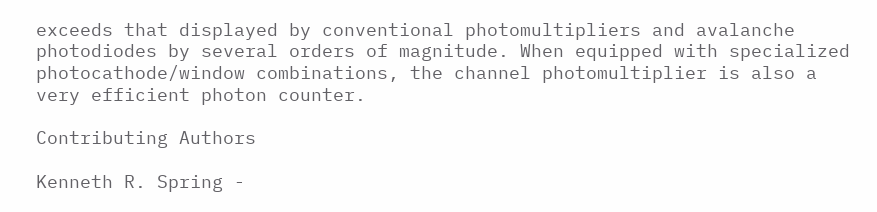exceeds that displayed by conventional photomultipliers and avalanche photodiodes by several orders of magnitude. When equipped with specialized photocathode/window combinations, the channel photomultiplier is also a very efficient photon counter.

Contributing Authors

Kenneth R. Spring -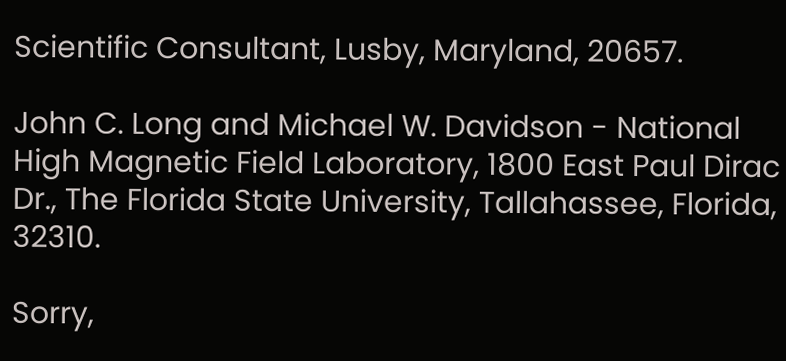Scientific Consultant, Lusby, Maryland, 20657.

John C. Long and Michael W. Davidson - National High Magnetic Field Laboratory, 1800 East Paul Dirac Dr., The Florida State University, Tallahassee, Florida, 32310.

Sorry,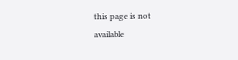this page is not
available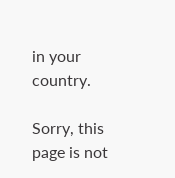in your country.

Sorry, this page is not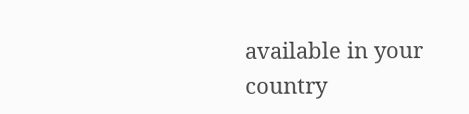available in your country